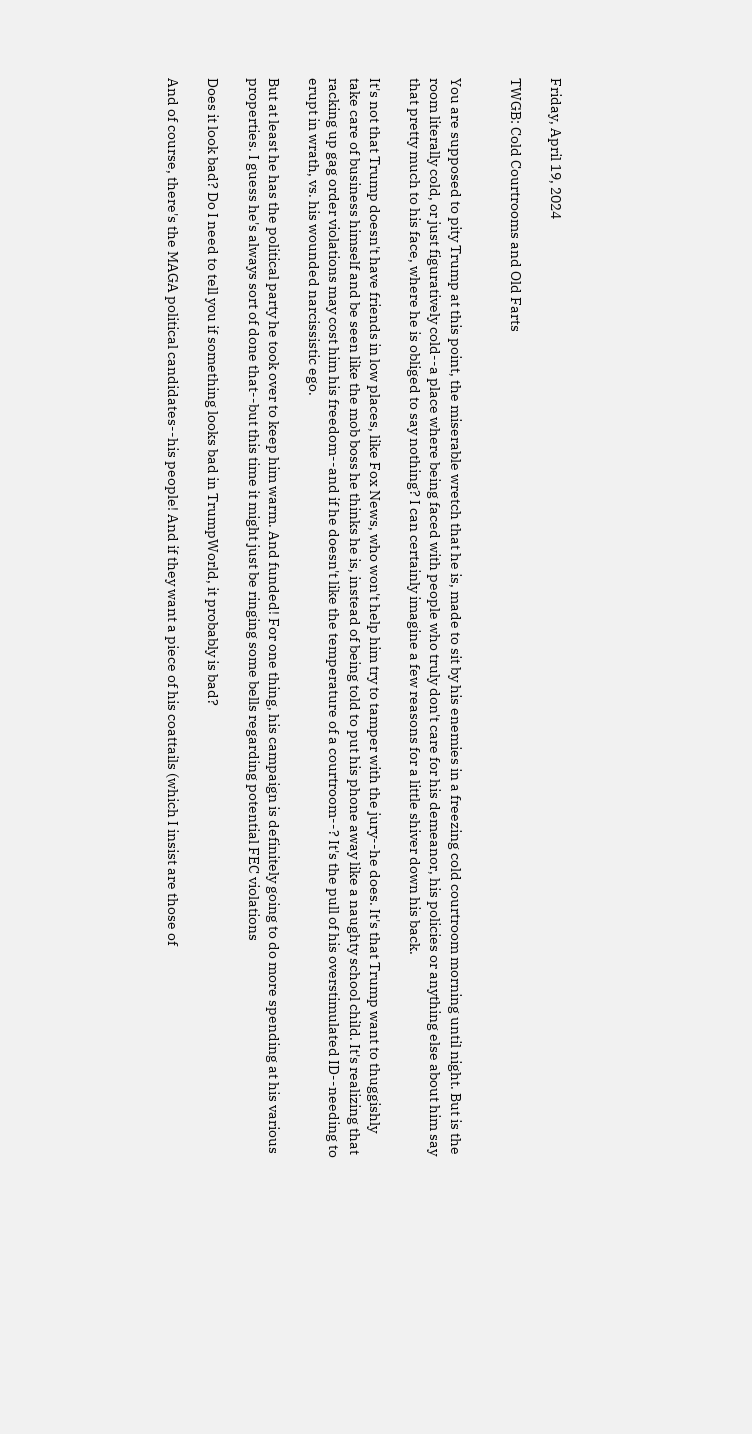Friday, April 19, 2024

TWGB: Cold Courtrooms and Old Farts


You are supposed to pity Trump at this point, the miserable wretch that he is, made to sit by his enemies in a freezing cold courtroom morning until night. But is the room literally cold, or just figuratively cold--a place where being faced with people who truly don't care for his demeanor, his policies or anything else about him say that pretty much to his face, where he is obliged to say nothing? I can certainly imagine a few reasons for a little shiver down his back.

It's not that Trump doesn't have friends in low places, like Fox News, who won't help him try to tamper with the jury--he does. It's that Trump want to thuggishly take care of business himself and be seen like the mob boss he thinks he is, instead of being told to put his phone away like a naughty school child. It's realizing that racking up gag order violations may cost him his freedom--and if he doesn't like the temperature of a courtroom--? It's the pull of his overstimulated ID--needing to erupt in wrath, vs. his wounded narcissistic ego.

But at least he has the political party he took over to keep him warm. And funded! For one thing, his campaign is definitely going to do more spending at his various properties. I guess he's always sort of done that--but this time it might just be ringing some bells regarding potential FEC violations

Does it look bad? Do I need to tell you if something looks bad in TrumpWorld, it probably is bad?

And of course, there's the MAGA political candidates--his people! And if they want a piece of his coattails (which I insist are those of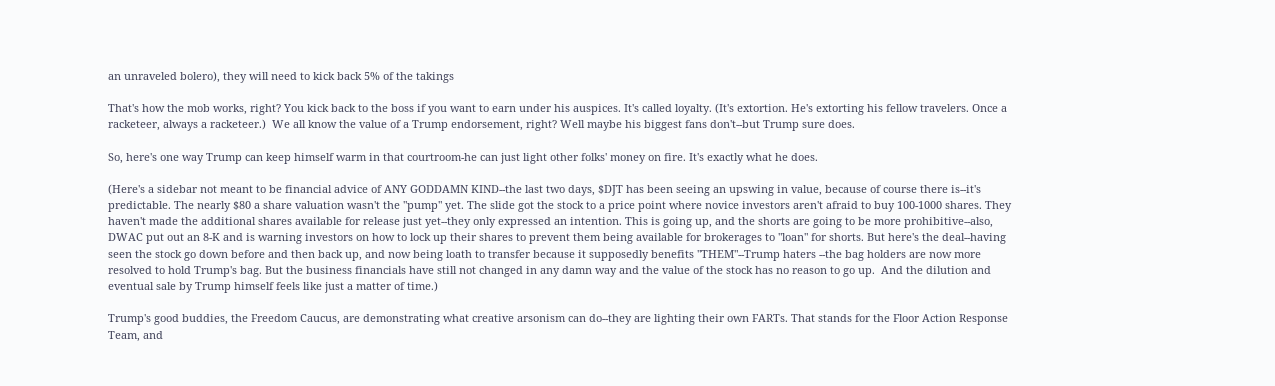an unraveled bolero), they will need to kick back 5% of the takings

That's how the mob works, right? You kick back to the boss if you want to earn under his auspices. It's called loyalty. (It's extortion. He's extorting his fellow travelers. Once a racketeer, always a racketeer.)  We all know the value of a Trump endorsement, right? Well maybe his biggest fans don't--but Trump sure does.

So, here's one way Trump can keep himself warm in that courtroom-he can just light other folks' money on fire. It's exactly what he does.

(Here's a sidebar not meant to be financial advice of ANY GODDAMN KIND--the last two days, $DJT has been seeing an upswing in value, because of course there is--it's predictable. The nearly $80 a share valuation wasn't the "pump" yet. The slide got the stock to a price point where novice investors aren't afraid to buy 100-1000 shares. They haven't made the additional shares available for release just yet--they only expressed an intention. This is going up, and the shorts are going to be more prohibitive--also, DWAC put out an 8-K and is warning investors on how to lock up their shares to prevent them being available for brokerages to "loan" for shorts. But here's the deal--having seen the stock go down before and then back up, and now being loath to transfer because it supposedly benefits "THEM"--Trump haters --the bag holders are now more resolved to hold Trump's bag. But the business financials have still not changed in any damn way and the value of the stock has no reason to go up.  And the dilution and eventual sale by Trump himself feels like just a matter of time.)

Trump's good buddies, the Freedom Caucus, are demonstrating what creative arsonism can do--they are lighting their own FARTs. That stands for the Floor Action Response Team, and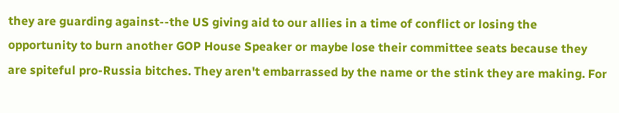they are guarding against--the US giving aid to our allies in a time of conflict or losing the opportunity to burn another GOP House Speaker or maybe lose their committee seats because they are spiteful pro-Russia bitches. They aren't embarrassed by the name or the stink they are making. For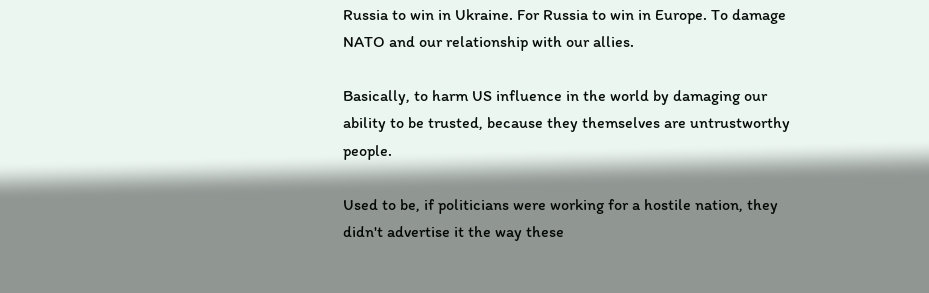Russia to win in Ukraine. For Russia to win in Europe. To damage NATO and our relationship with our allies.

Basically, to harm US influence in the world by damaging our ability to be trusted, because they themselves are untrustworthy people.

Used to be, if politicians were working for a hostile nation, they didn't advertise it the way these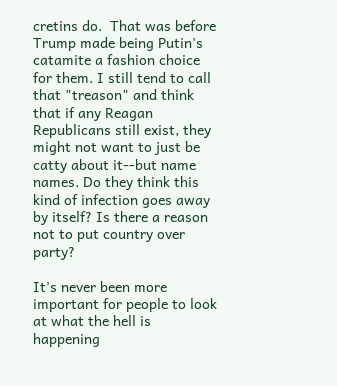cretins do.  That was before Trump made being Putin's catamite a fashion choice for them. I still tend to call that "treason" and think that if any Reagan Republicans still exist, they might not want to just be catty about it--but name names. Do they think this kind of infection goes away by itself? Is there a reason not to put country over party?

It's never been more important for people to look at what the hell is happening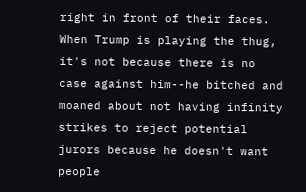right in front of their faces. When Trump is playing the thug, it's not because there is no case against him--he bitched and moaned about not having infinity strikes to reject potential jurors because he doesn't want people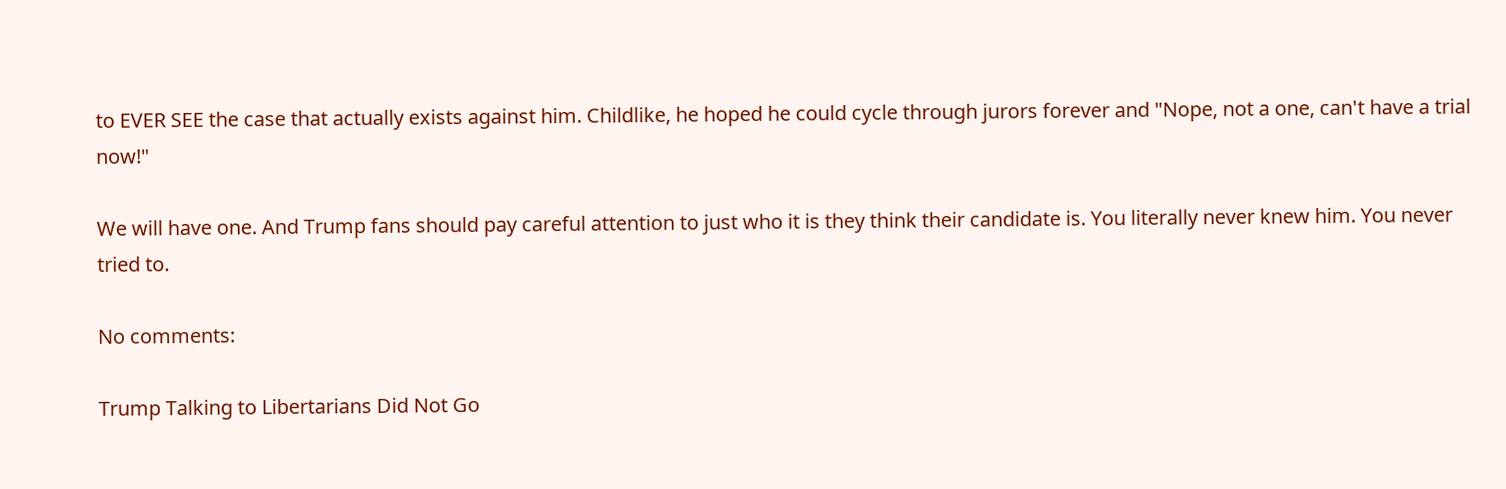to EVER SEE the case that actually exists against him. Childlike, he hoped he could cycle through jurors forever and "Nope, not a one, can't have a trial now!"

We will have one. And Trump fans should pay careful attention to just who it is they think their candidate is. You literally never knew him. You never tried to.

No comments:

Trump Talking to Libertarians Did Not Go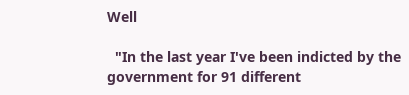Well

  "In the last year I've been indicted by the government for 91 different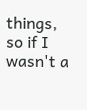things, so if I wasn't a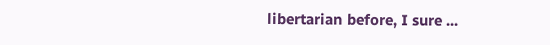libertarian before, I sure ...